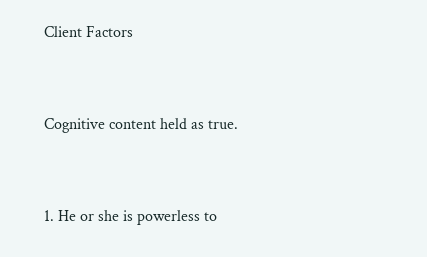Client Factors


Cognitive content held as true.


1. He or she is powerless to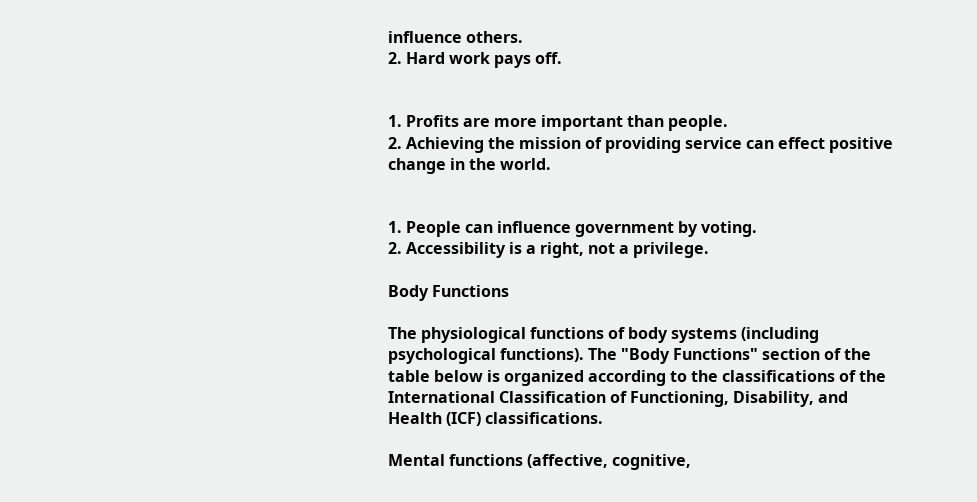influence others.
2. Hard work pays off.


1. Profits are more important than people.
2. Achieving the mission of providing service can effect positive change in the world.


1. People can influence government by voting.
2. Accessibility is a right, not a privilege.

Body Functions

The physiological functions of body systems (including psychological functions). The "Body Functions" section of the table below is organized according to the classifications of the International Classification of Functioning, Disability, and Health (ICF) classifications.

Mental functions (affective, cognitive,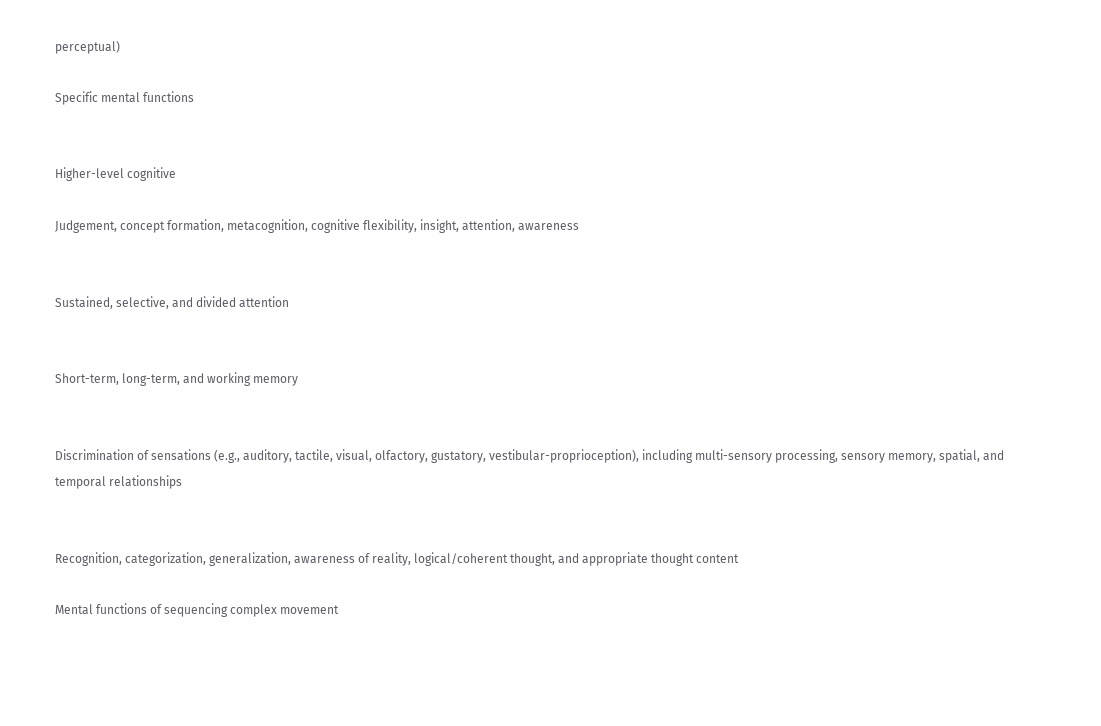perceptual)

Specific mental functions


Higher-level cognitive

Judgement, concept formation, metacognition, cognitive flexibility, insight, attention, awareness


Sustained, selective, and divided attention


Short-term, long-term, and working memory


Discrimination of sensations (e.g., auditory, tactile, visual, olfactory, gustatory, vestibular-proprioception), including multi-sensory processing, sensory memory, spatial, and temporal relationships


Recognition, categorization, generalization, awareness of reality, logical/coherent thought, and appropriate thought content

Mental functions of sequencing complex movement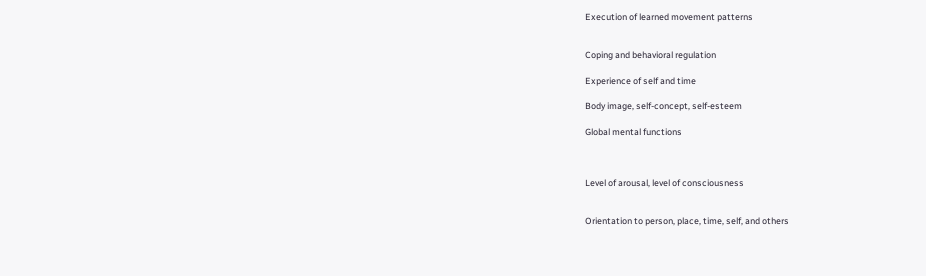Execution of learned movement patterns


Coping and behavioral regulation

Experience of self and time

Body image, self-concept, self-esteem

Global mental functions



Level of arousal, level of consciousness


Orientation to person, place, time, self, and others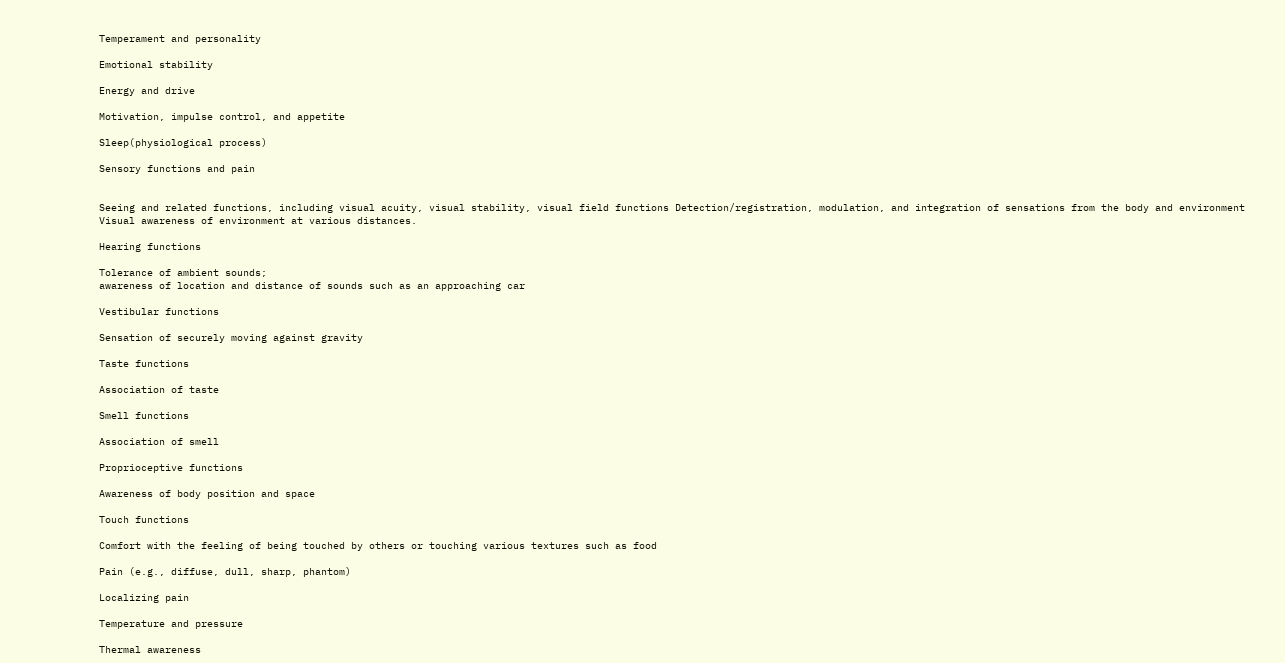Temperament and personality

Emotional stability

Energy and drive

Motivation, impulse control, and appetite

Sleep(physiological process)

Sensory functions and pain


Seeing and related functions, including visual acuity, visual stability, visual field functions Detection/registration, modulation, and integration of sensations from the body and environment Visual awareness of environment at various distances.

Hearing functions

Tolerance of ambient sounds;
awareness of location and distance of sounds such as an approaching car

Vestibular functions

Sensation of securely moving against gravity

Taste functions

Association of taste

Smell functions

Association of smell

Proprioceptive functions

Awareness of body position and space

Touch functions

Comfort with the feeling of being touched by others or touching various textures such as food

Pain (e.g., diffuse, dull, sharp, phantom)

Localizing pain

Temperature and pressure

Thermal awareness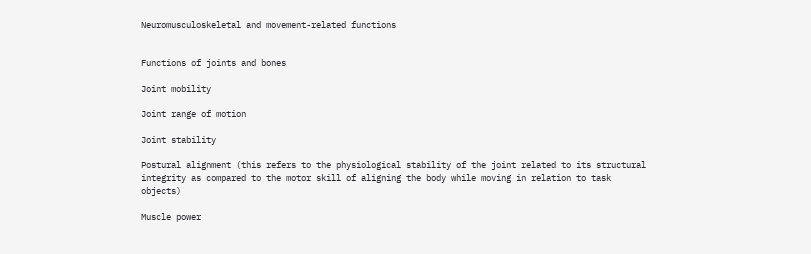Neuromusculoskeletal and movement-related functions


Functions of joints and bones

Joint mobility

Joint range of motion

Joint stability

Postural alignment (this refers to the physiological stability of the joint related to its structural integrity as compared to the motor skill of aligning the body while moving in relation to task objects)

Muscle power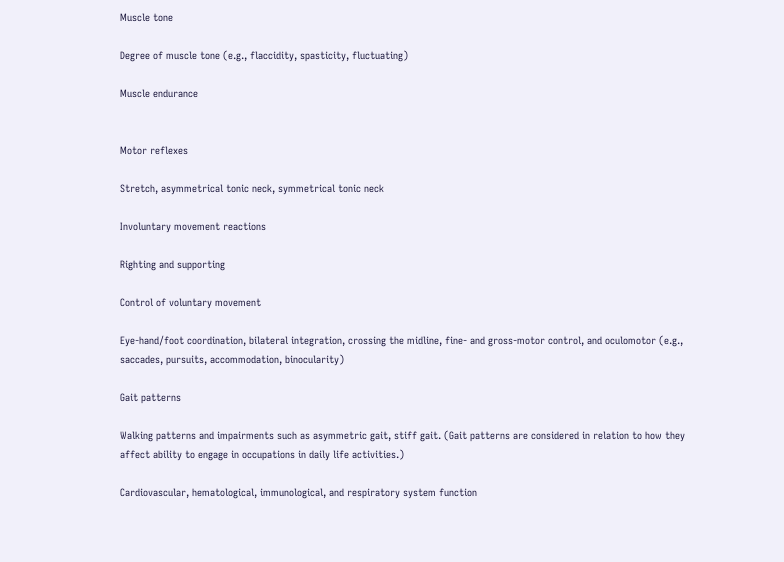Muscle tone

Degree of muscle tone (e.g., flaccidity, spasticity, fluctuating)

Muscle endurance


Motor reflexes

Stretch, asymmetrical tonic neck, symmetrical tonic neck

Involuntary movement reactions

Righting and supporting

Control of voluntary movement

Eye-hand/foot coordination, bilateral integration, crossing the midline, fine- and gross-motor control, and oculomotor (e.g., saccades, pursuits, accommodation, binocularity)

Gait patterns

Walking patterns and impairments such as asymmetric gait, stiff gait. (Gait patterns are considered in relation to how they affect ability to engage in occupations in daily life activities.)

Cardiovascular, hematological, immunological, and respiratory system function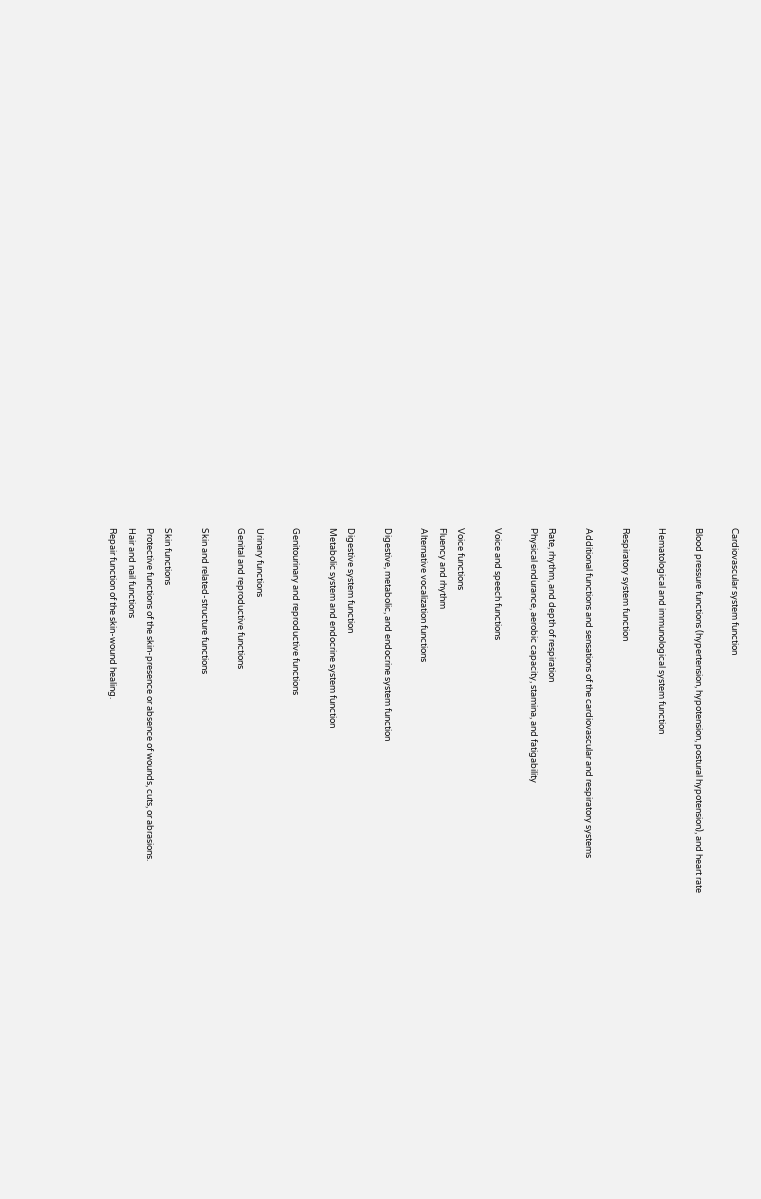Cardiovascular system function

Blood pressure functions (hypertension, hypotension, postural hypotension), and heart rate

Hematological and immunological system function

Respiratory system function

Additional functions and sensations of the cardiovascular and respiratory systems

Rate, rhythm, and depth of respiration
Physical endurance, aerobic capacity, stamina, and fatigability

Voice and speech functions

Voice functions
Fluency and rhythm
Alternative vocalization functions

Digestive, metabolic, and endocrine system function

Digestive system function
Metabolic system and endocrine system function

Genitourinary and reproductive functions

Urinary functions
Genital and reproductive functions

Skin and related-structure functions

Skin functions
Protective functions of the skin-presence or absence of wounds, cuts, or abrasions.
Hair and nail functions
Repair function of the skin-wound healing.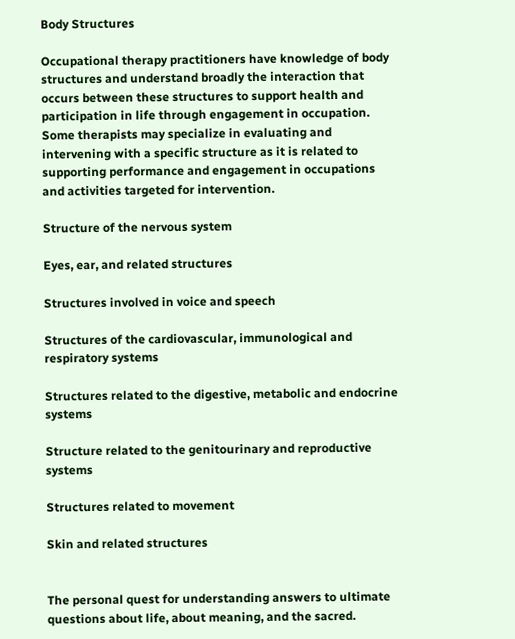Body Structures

Occupational therapy practitioners have knowledge of body structures and understand broadly the interaction that occurs between these structures to support health and participation in life through engagement in occupation. Some therapists may specialize in evaluating and intervening with a specific structure as it is related to supporting performance and engagement in occupations and activities targeted for intervention.

Structure of the nervous system

Eyes, ear, and related structures

Structures involved in voice and speech

Structures of the cardiovascular, immunological and respiratory systems

Structures related to the digestive, metabolic and endocrine systems

Structure related to the genitourinary and reproductive systems

Structures related to movement

Skin and related structures


The personal quest for understanding answers to ultimate questions about life, about meaning, and the sacred.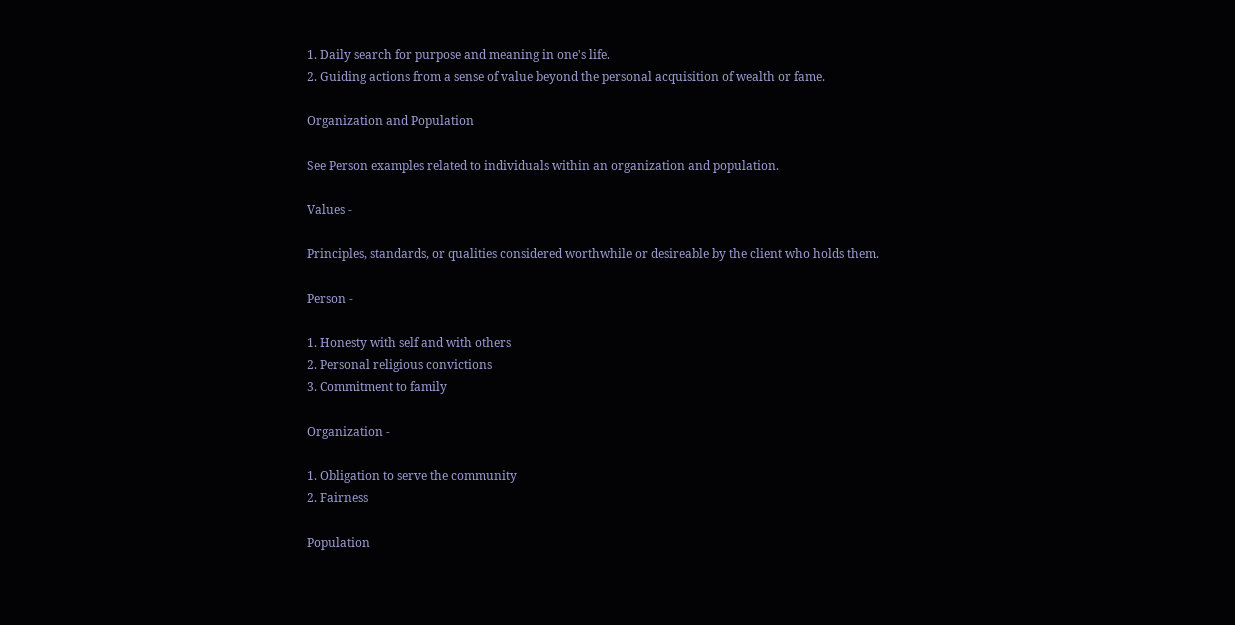1. Daily search for purpose and meaning in one's life.
2. Guiding actions from a sense of value beyond the personal acquisition of wealth or fame.

Organization and Population

See Person examples related to individuals within an organization and population.

Values -

Principles, standards, or qualities considered worthwhile or desireable by the client who holds them.

Person -

1. Honesty with self and with others
2. Personal religious convictions
3. Commitment to family

Organization -

1. Obligation to serve the community
2. Fairness

Population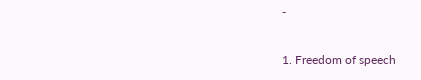-

1. Freedom of speech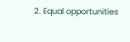2. Equal opportunities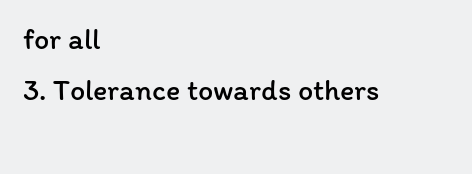for all
3. Tolerance towards others